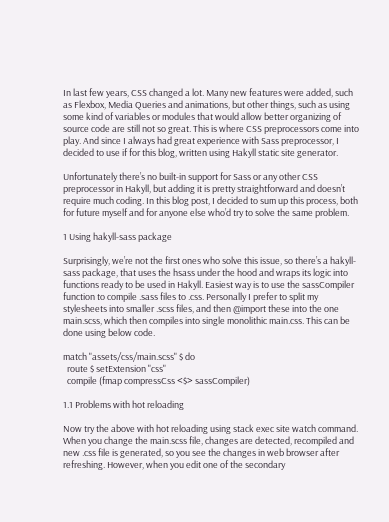In last few years, CSS changed a lot. Many new features were added, such as Flexbox, Media Queries and animations, but other things, such as using some kind of variables or modules that would allow better organizing of source code are still not so great. This is where CSS preprocessors come into play. And since I always had great experience with Sass preprocessor, I decided to use if for this blog, written using Hakyll static site generator.

Unfortunately there’s no built-in support for Sass or any other CSS preprocessor in Hakyll, but adding it is pretty straightforward and doesn’t require much coding. In this blog post, I decided to sum up this process, both for future myself and for anyone else who’d try to solve the same problem.

1 Using hakyll-sass package

Surprisingly, we’re not the first ones who solve this issue, so there’s a hakyll-sass package, that uses the hsass under the hood and wraps its logic into functions ready to be used in Hakyll. Easiest way is to use the sassCompiler function to compile .sass files to .css. Personally I prefer to split my stylesheets into smaller .scss files, and then @import these into the one main.scss, which then compiles into single monolithic main.css. This can be done using below code.

match "assets/css/main.scss" $ do
  route $ setExtension "css"
  compile (fmap compressCss <$> sassCompiler)

1.1 Problems with hot reloading

Now try the above with hot reloading using stack exec site watch command. When you change the main.scss file, changes are detected, recompiled and new .css file is generated, so you see the changes in web browser after refreshing. However, when you edit one of the secondary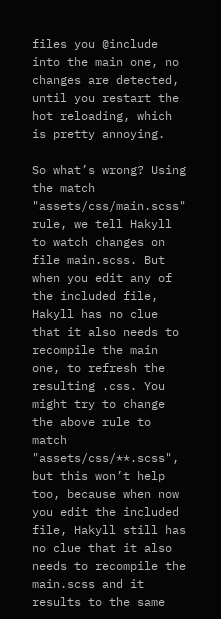files you @include into the main one, no changes are detected, until you restart the hot reloading, which is pretty annoying.

So what’s wrong? Using the match "assets/css/main.scss" rule, we tell Hakyll to watch changes on file main.scss. But when you edit any of the included file, Hakyll has no clue that it also needs to recompile the main one, to refresh the resulting .css. You might try to change the above rule to match "assets/css/**.scss", but this won’t help too, because when now you edit the included file, Hakyll still has no clue that it also needs to recompile the main.scss and it results to the same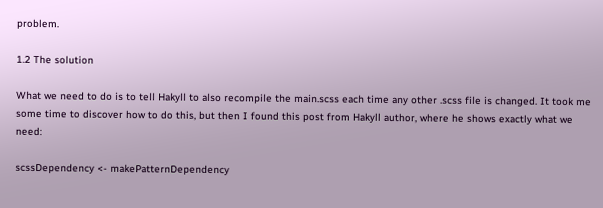problem.

1.2 The solution

What we need to do is to tell Hakyll to also recompile the main.scss each time any other .scss file is changed. It took me some time to discover how to do this, but then I found this post from Hakyll author, where he shows exactly what we need:

scssDependency <- makePatternDependency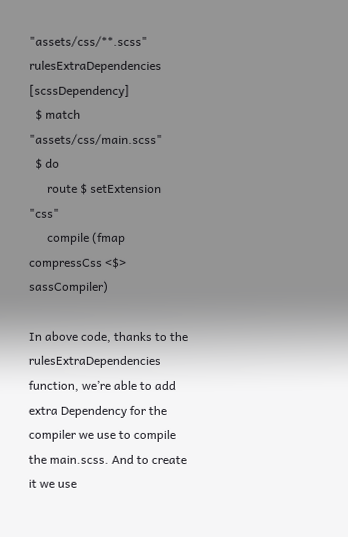"assets/css/**.scss"
rulesExtraDependencies [scssDependency]
  $ match "assets/css/main.scss"
  $ do
      route $ setExtension "css"
      compile (fmap compressCss <$> sassCompiler)

In above code, thanks to the rulesExtraDependencies function, we’re able to add extra Dependency for the compiler we use to compile the main.scss. And to create it we use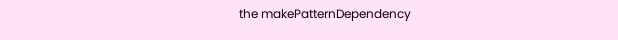the makePatternDependency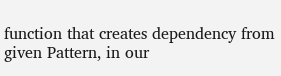function that creates dependency from given Pattern, in our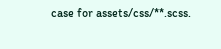case for assets/css/**.scss.